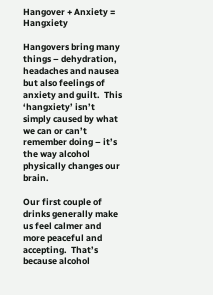Hangover + Anxiety = Hangxiety

Hangovers bring many things – dehydration, headaches and nausea but also feelings of anxiety and guilt.  This ‘hangxiety’ isn’t simply caused by what we can or can’t remember doing – it’s the way alcohol physically changes our brain.

Our first couple of drinks generally make us feel calmer and more peaceful and accepting.  That’s because alcohol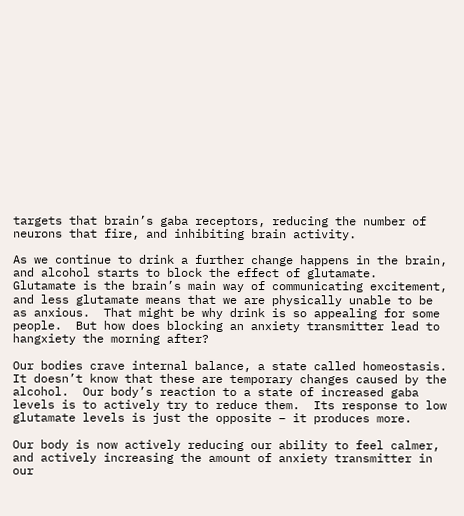targets that brain’s gaba receptors, reducing the number of neurons that fire, and inhibiting brain activity.

As we continue to drink a further change happens in the brain, and alcohol starts to block the effect of glutamate.  Glutamate is the brain’s main way of communicating excitement, and less glutamate means that we are physically unable to be as anxious.  That might be why drink is so appealing for some people.  But how does blocking an anxiety transmitter lead to hangxiety the morning after?

Our bodies crave internal balance, a state called homeostasis.  It doesn’t know that these are temporary changes caused by the alcohol.  Our body’s reaction to a state of increased gaba levels is to actively try to reduce them.  Its response to low glutamate levels is just the opposite – it produces more.

Our body is now actively reducing our ability to feel calmer, and actively increasing the amount of anxiety transmitter in our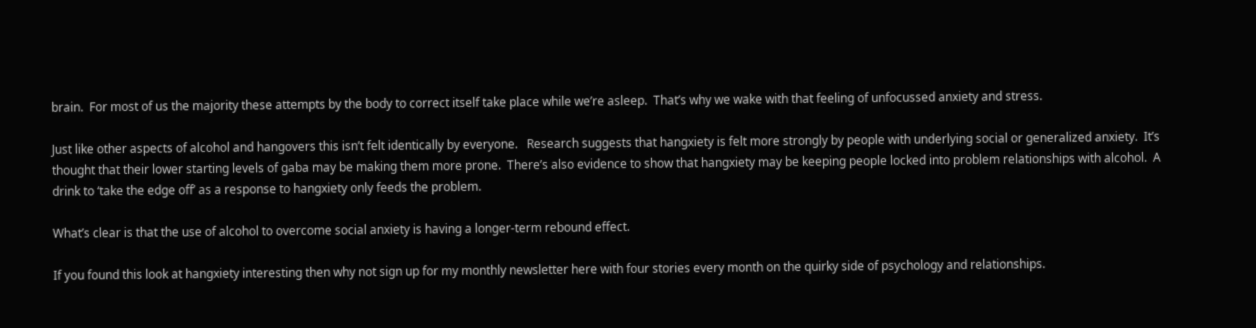brain.  For most of us the majority these attempts by the body to correct itself take place while we’re asleep.  That’s why we wake with that feeling of unfocussed anxiety and stress.

Just like other aspects of alcohol and hangovers this isn’t felt identically by everyone.   Research suggests that hangxiety is felt more strongly by people with underlying social or generalized anxiety.  It’s thought that their lower starting levels of gaba may be making them more prone.  There’s also evidence to show that hangxiety may be keeping people locked into problem relationships with alcohol.  A drink to ‘take the edge off’ as a response to hangxiety only feeds the problem.

What’s clear is that the use of alcohol to overcome social anxiety is having a longer-term rebound effect.

If you found this look at hangxiety interesting then why not sign up for my monthly newsletter here with four stories every month on the quirky side of psychology and relationships.